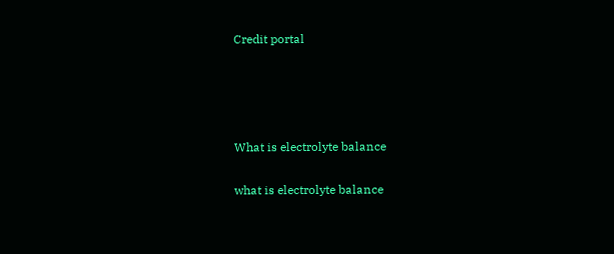Credit portal




What is electrolyte balance

what is electrolyte balance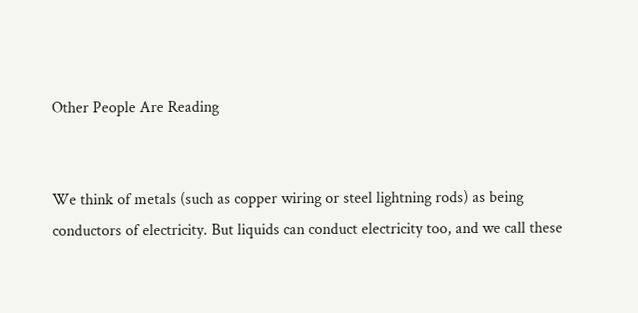Other People Are Reading


We think of metals (such as copper wiring or steel lightning rods) as being conductors of electricity. But liquids can conduct electricity too, and we call these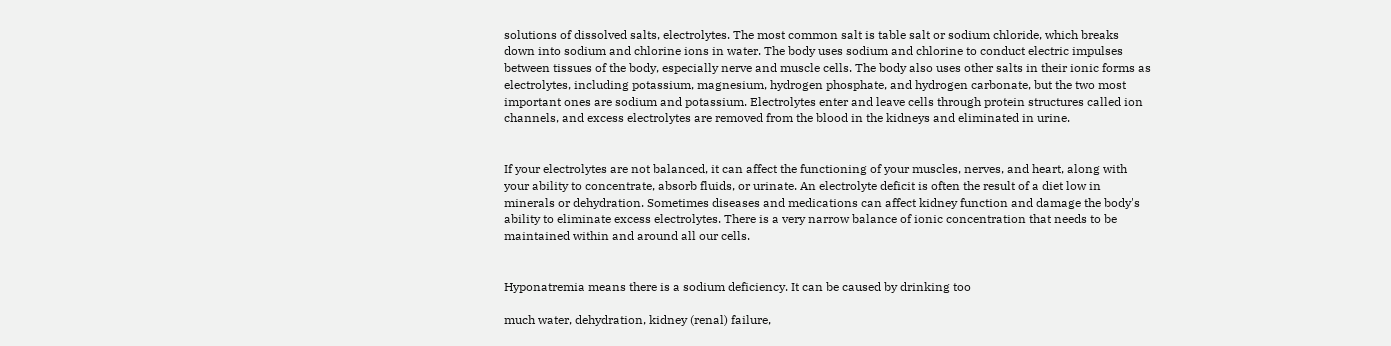solutions of dissolved salts, electrolytes. The most common salt is table salt or sodium chloride, which breaks down into sodium and chlorine ions in water. The body uses sodium and chlorine to conduct electric impulses between tissues of the body, especially nerve and muscle cells. The body also uses other salts in their ionic forms as electrolytes, including potassium, magnesium, hydrogen phosphate, and hydrogen carbonate, but the two most important ones are sodium and potassium. Electrolytes enter and leave cells through protein structures called ion channels, and excess electrolytes are removed from the blood in the kidneys and eliminated in urine.


If your electrolytes are not balanced, it can affect the functioning of your muscles, nerves, and heart, along with your ability to concentrate, absorb fluids, or urinate. An electrolyte deficit is often the result of a diet low in minerals or dehydration. Sometimes diseases and medications can affect kidney function and damage the body's ability to eliminate excess electrolytes. There is a very narrow balance of ionic concentration that needs to be maintained within and around all our cells.


Hyponatremia means there is a sodium deficiency. It can be caused by drinking too

much water, dehydration, kidney (renal) failure,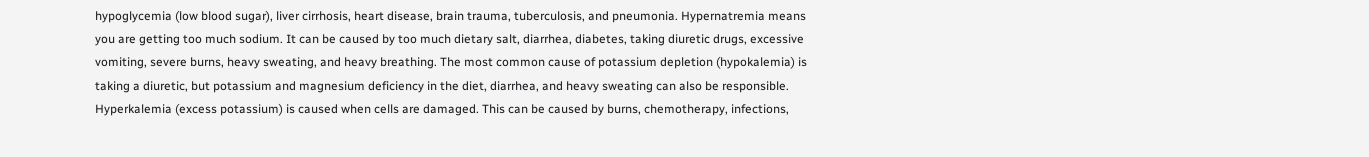hypoglycemia (low blood sugar), liver cirrhosis, heart disease, brain trauma, tuberculosis, and pneumonia. Hypernatremia means you are getting too much sodium. It can be caused by too much dietary salt, diarrhea, diabetes, taking diuretic drugs, excessive vomiting, severe burns, heavy sweating, and heavy breathing. The most common cause of potassium depletion (hypokalemia) is taking a diuretic, but potassium and magnesium deficiency in the diet, diarrhea, and heavy sweating can also be responsible. Hyperkalemia (excess potassium) is caused when cells are damaged. This can be caused by burns, chemotherapy, infections,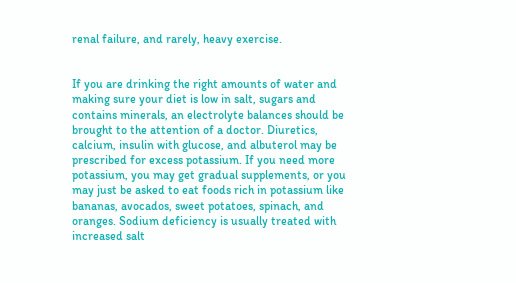renal failure, and rarely, heavy exercise.


If you are drinking the right amounts of water and making sure your diet is low in salt, sugars and contains minerals, an electrolyte balances should be brought to the attention of a doctor. Diuretics, calcium, insulin with glucose, and albuterol may be prescribed for excess potassium. If you need more potassium, you may get gradual supplements, or you may just be asked to eat foods rich in potassium like bananas, avocados, sweet potatoes, spinach, and oranges. Sodium deficiency is usually treated with increased salt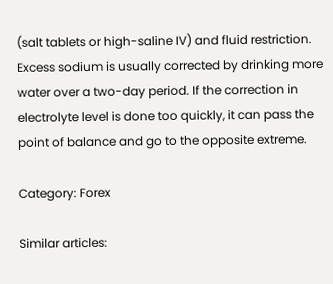(salt tablets or high-saline IV) and fluid restriction. Excess sodium is usually corrected by drinking more water over a two-day period. If the correction in electrolyte level is done too quickly, it can pass the point of balance and go to the opposite extreme.

Category: Forex

Similar articles: